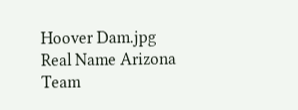Hoover Dam.jpg
Real Name Arizona
Team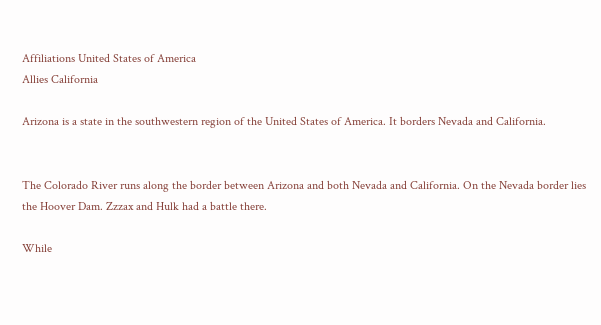Affiliations United States of America
Allies California

Arizona is a state in the southwestern region of the United States of America. It borders Nevada and California.


The Colorado River runs along the border between Arizona and both Nevada and California. On the Nevada border lies the Hoover Dam. Zzzax and Hulk had a battle there.

While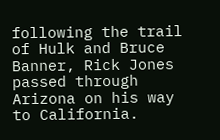following the trail of Hulk and Bruce Banner, Rick Jones passed through Arizona on his way to California.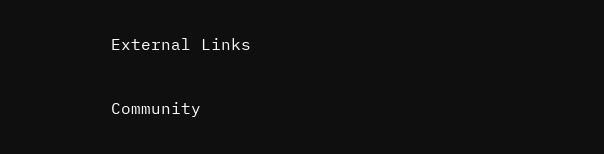External Links

Community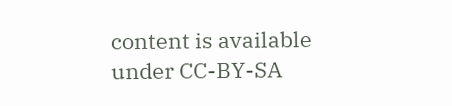content is available under CC-BY-SA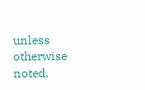unless otherwise noted.